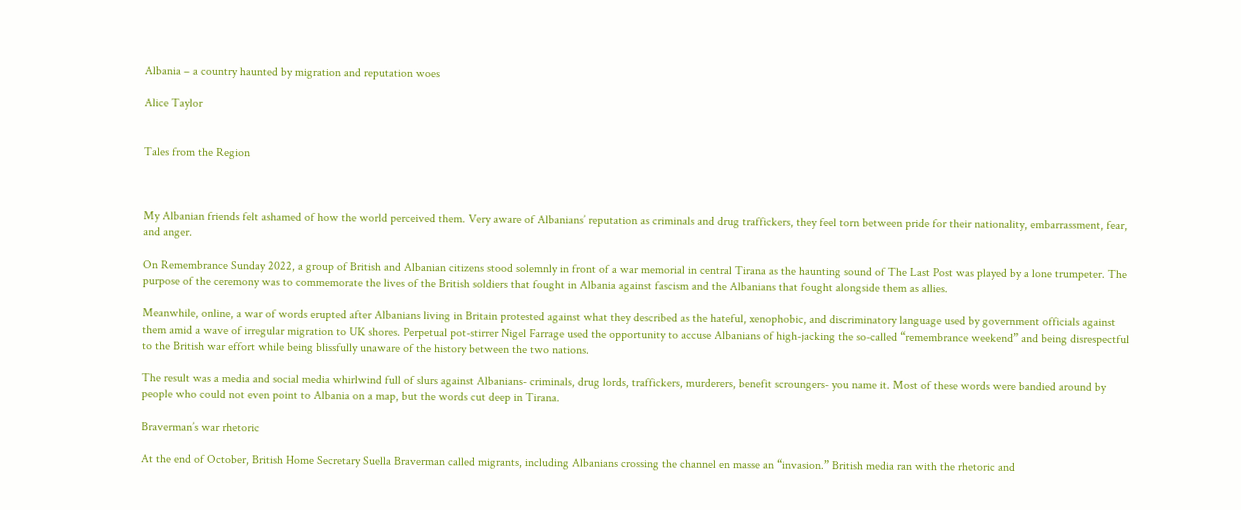Albania – a country haunted by migration and reputation woes

Alice Taylor


Tales from the Region



My Albanian friends felt ashamed of how the world perceived them. Very aware of Albanians’ reputation as criminals and drug traffickers, they feel torn between pride for their nationality, embarrassment, fear, and anger.

On Remembrance Sunday 2022, a group of British and Albanian citizens stood solemnly in front of a war memorial in central Tirana as the haunting sound of The Last Post was played by a lone trumpeter. The purpose of the ceremony was to commemorate the lives of the British soldiers that fought in Albania against fascism and the Albanians that fought alongside them as allies.

Meanwhile, online, a war of words erupted after Albanians living in Britain protested against what they described as the hateful, xenophobic, and discriminatory language used by government officials against them amid a wave of irregular migration to UK shores. Perpetual pot-stirrer Nigel Farrage used the opportunity to accuse Albanians of high-jacking the so-called “remembrance weekend” and being disrespectful to the British war effort while being blissfully unaware of the history between the two nations.

The result was a media and social media whirlwind full of slurs against Albanians- criminals, drug lords, traffickers, murderers, benefit scroungers- you name it. Most of these words were bandied around by people who could not even point to Albania on a map, but the words cut deep in Tirana.

Braverman’s war rhetoric

At the end of October, British Home Secretary Suella Braverman called migrants, including Albanians crossing the channel en masse an “invasion.” British media ran with the rhetoric and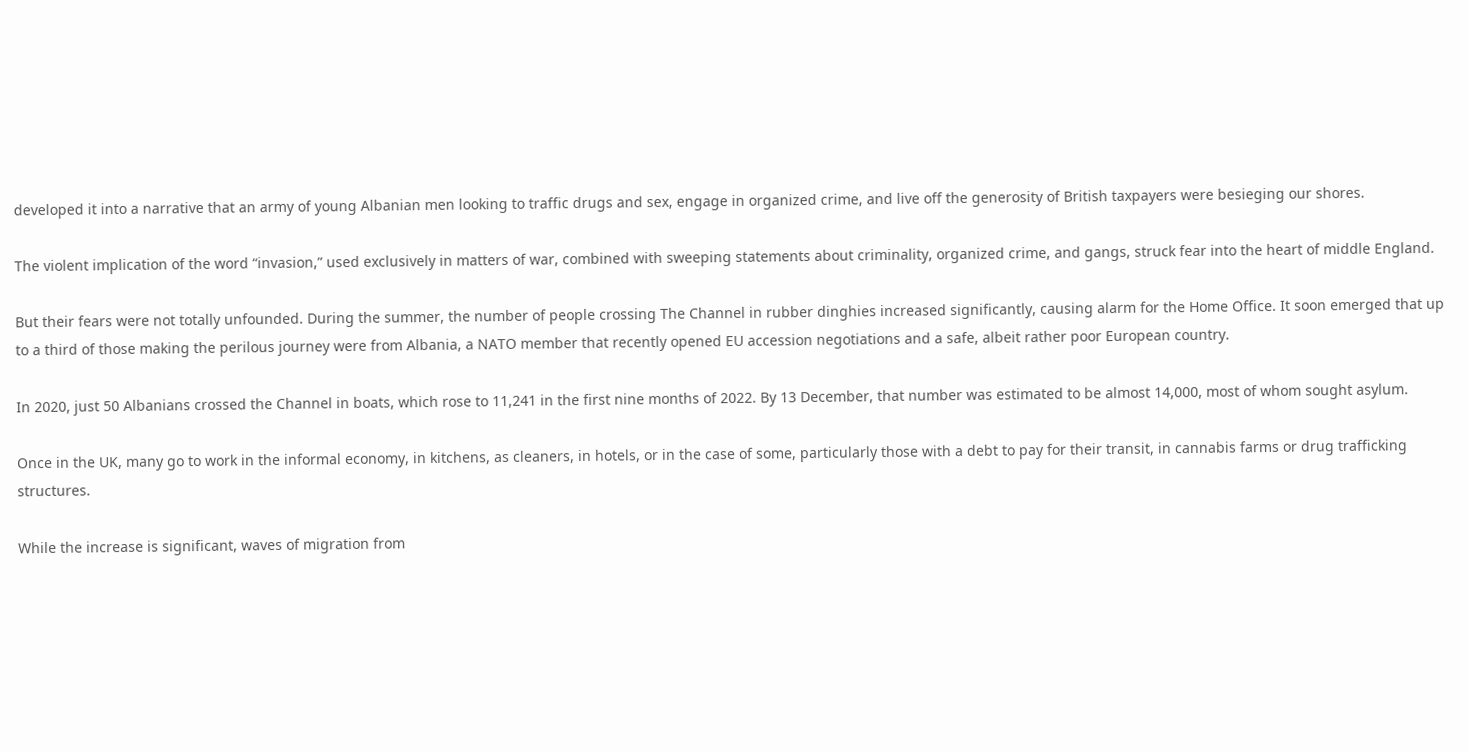developed it into a narrative that an army of young Albanian men looking to traffic drugs and sex, engage in organized crime, and live off the generosity of British taxpayers were besieging our shores.

The violent implication of the word “invasion,” used exclusively in matters of war, combined with sweeping statements about criminality, organized crime, and gangs, struck fear into the heart of middle England.

But their fears were not totally unfounded. During the summer, the number of people crossing The Channel in rubber dinghies increased significantly, causing alarm for the Home Office. It soon emerged that up to a third of those making the perilous journey were from Albania, a NATO member that recently opened EU accession negotiations and a safe, albeit rather poor European country.

In 2020, just 50 Albanians crossed the Channel in boats, which rose to 11,241 in the first nine months of 2022. By 13 December, that number was estimated to be almost 14,000, most of whom sought asylum.

Once in the UK, many go to work in the informal economy, in kitchens, as cleaners, in hotels, or in the case of some, particularly those with a debt to pay for their transit, in cannabis farms or drug trafficking structures.

While the increase is significant, waves of migration from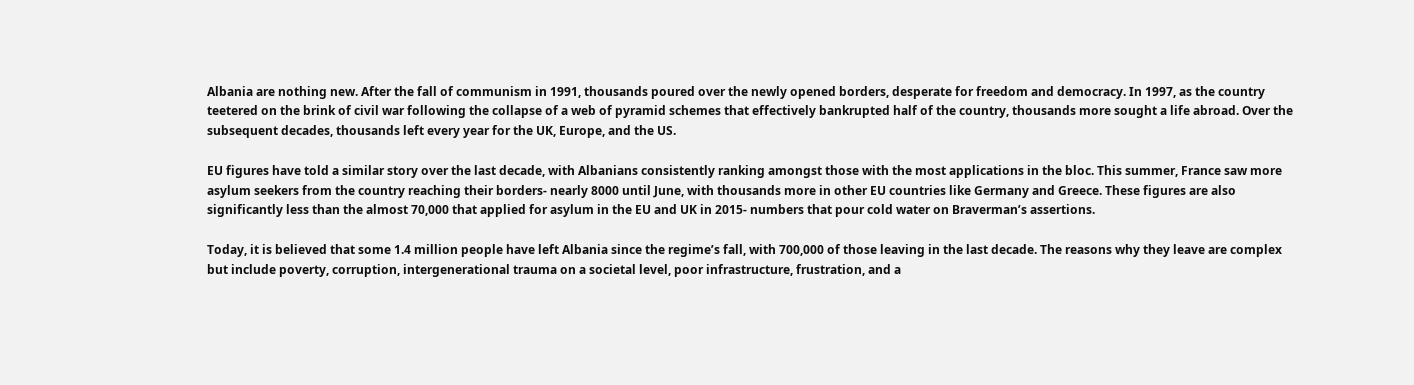Albania are nothing new. After the fall of communism in 1991, thousands poured over the newly opened borders, desperate for freedom and democracy. In 1997, as the country teetered on the brink of civil war following the collapse of a web of pyramid schemes that effectively bankrupted half of the country, thousands more sought a life abroad. Over the subsequent decades, thousands left every year for the UK, Europe, and the US.

EU figures have told a similar story over the last decade, with Albanians consistently ranking amongst those with the most applications in the bloc. This summer, France saw more asylum seekers from the country reaching their borders- nearly 8000 until June, with thousands more in other EU countries like Germany and Greece. These figures are also significantly less than the almost 70,000 that applied for asylum in the EU and UK in 2015- numbers that pour cold water on Braverman’s assertions.

Today, it is believed that some 1.4 million people have left Albania since the regime’s fall, with 700,000 of those leaving in the last decade. The reasons why they leave are complex but include poverty, corruption, intergenerational trauma on a societal level, poor infrastructure, frustration, and a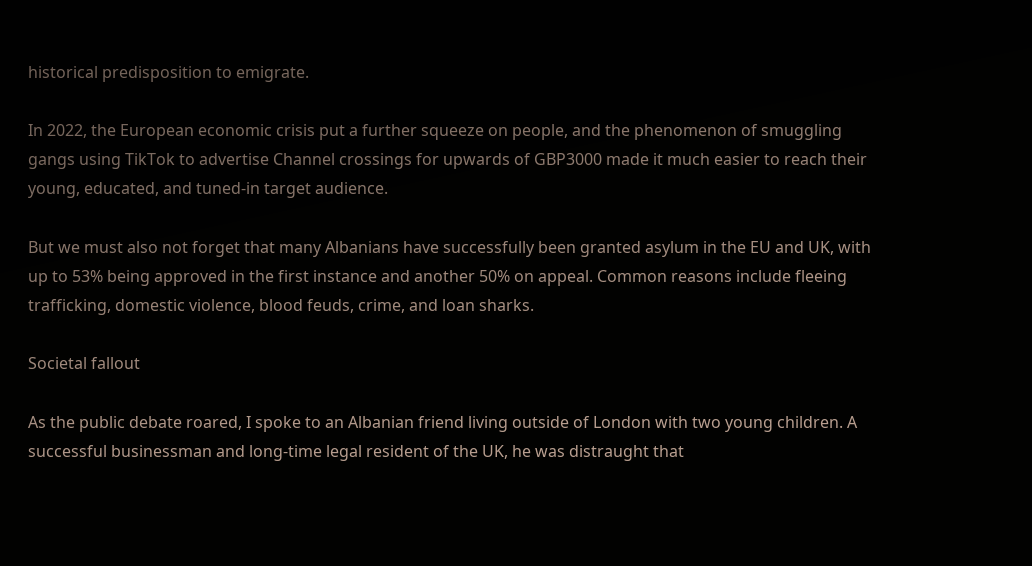historical predisposition to emigrate.

In 2022, the European economic crisis put a further squeeze on people, and the phenomenon of smuggling gangs using TikTok to advertise Channel crossings for upwards of GBP3000 made it much easier to reach their young, educated, and tuned-in target audience.

But we must also not forget that many Albanians have successfully been granted asylum in the EU and UK, with up to 53% being approved in the first instance and another 50% on appeal. Common reasons include fleeing trafficking, domestic violence, blood feuds, crime, and loan sharks.

Societal fallout

As the public debate roared, I spoke to an Albanian friend living outside of London with two young children. A successful businessman and long-time legal resident of the UK, he was distraught that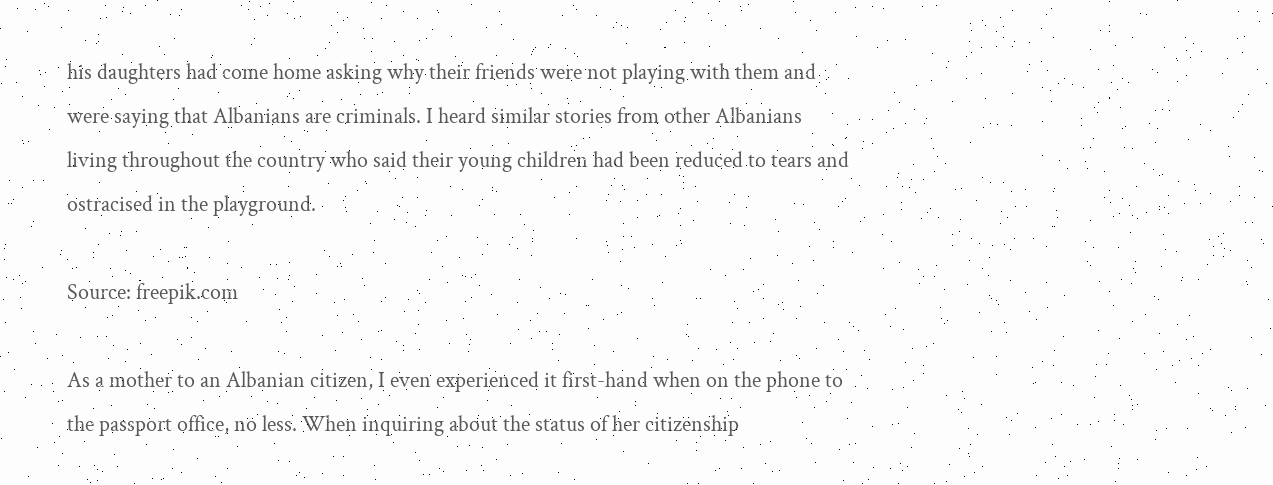his daughters had come home asking why their friends were not playing with them and were saying that Albanians are criminals. I heard similar stories from other Albanians living throughout the country who said their young children had been reduced to tears and ostracised in the playground.

Source: freepik.com

As a mother to an Albanian citizen, I even experienced it first-hand when on the phone to the passport office, no less. When inquiring about the status of her citizenship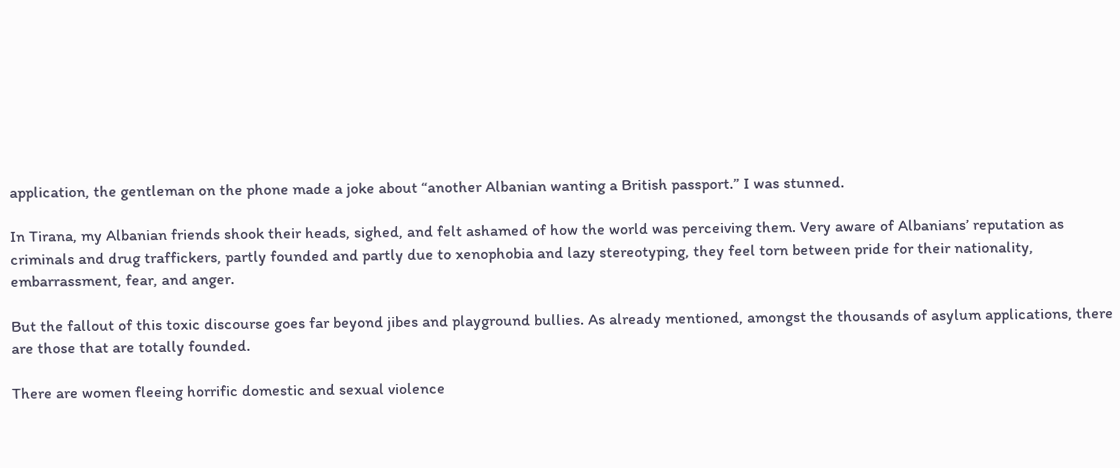application, the gentleman on the phone made a joke about “another Albanian wanting a British passport.” I was stunned.

In Tirana, my Albanian friends shook their heads, sighed, and felt ashamed of how the world was perceiving them. Very aware of Albanians’ reputation as criminals and drug traffickers, partly founded and partly due to xenophobia and lazy stereotyping, they feel torn between pride for their nationality, embarrassment, fear, and anger.

But the fallout of this toxic discourse goes far beyond jibes and playground bullies. As already mentioned, amongst the thousands of asylum applications, there are those that are totally founded.

There are women fleeing horrific domestic and sexual violence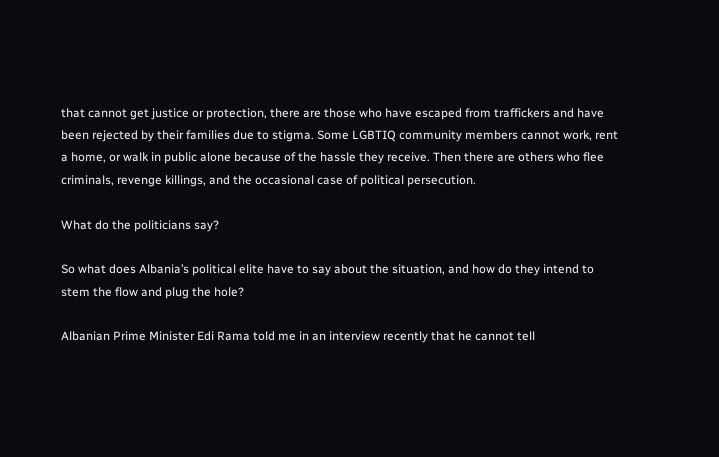that cannot get justice or protection, there are those who have escaped from traffickers and have been rejected by their families due to stigma. Some LGBTIQ community members cannot work, rent a home, or walk in public alone because of the hassle they receive. Then there are others who flee criminals, revenge killings, and the occasional case of political persecution.

What do the politicians say?

So what does Albania’s political elite have to say about the situation, and how do they intend to stem the flow and plug the hole?

Albanian Prime Minister Edi Rama told me in an interview recently that he cannot tell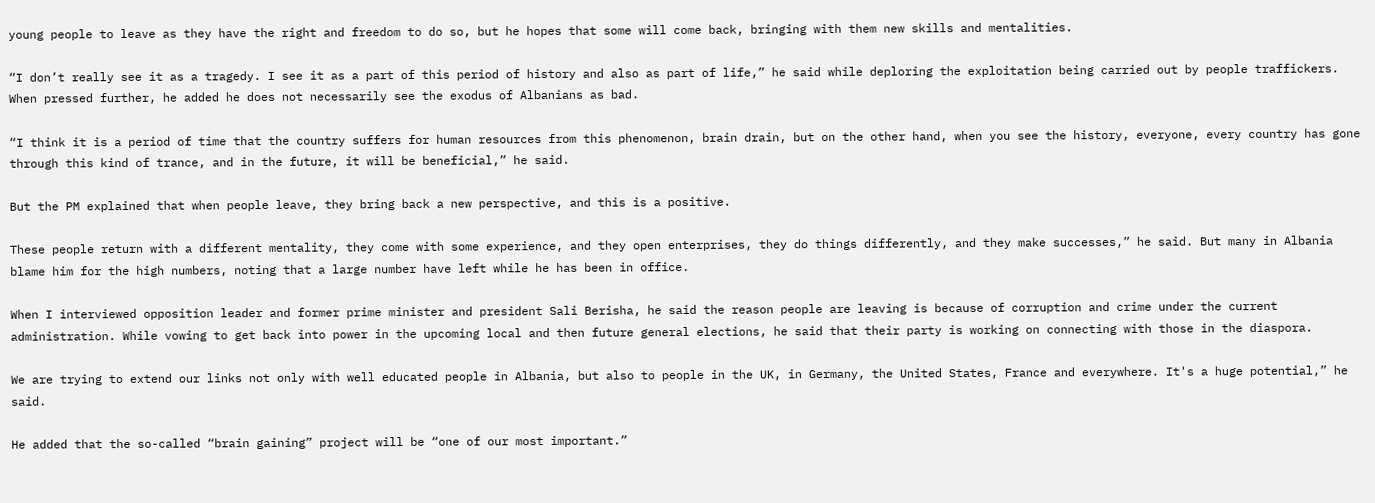young people to leave as they have the right and freedom to do so, but he hopes that some will come back, bringing with them new skills and mentalities.

“I don’t really see it as a tragedy. I see it as a part of this period of history and also as part of life,” he said while deploring the exploitation being carried out by people traffickers. When pressed further, he added he does not necessarily see the exodus of Albanians as bad.

“I think it is a period of time that the country suffers for human resources from this phenomenon, brain drain, but on the other hand, when you see the history, everyone, every country has gone through this kind of trance, and in the future, it will be beneficial,” he said.

But the PM explained that when people leave, they bring back a new perspective, and this is a positive.

These people return with a different mentality, they come with some experience, and they open enterprises, they do things differently, and they make successes,” he said. But many in Albania blame him for the high numbers, noting that a large number have left while he has been in office.

When I interviewed opposition leader and former prime minister and president Sali Berisha, he said the reason people are leaving is because of corruption and crime under the current administration. While vowing to get back into power in the upcoming local and then future general elections, he said that their party is working on connecting with those in the diaspora.

We are trying to extend our links not only with well educated people in Albania, but also to people in the UK, in Germany, the United States, France and everywhere. It's a huge potential,” he said.

He added that the so-called “brain gaining” project will be “one of our most important.”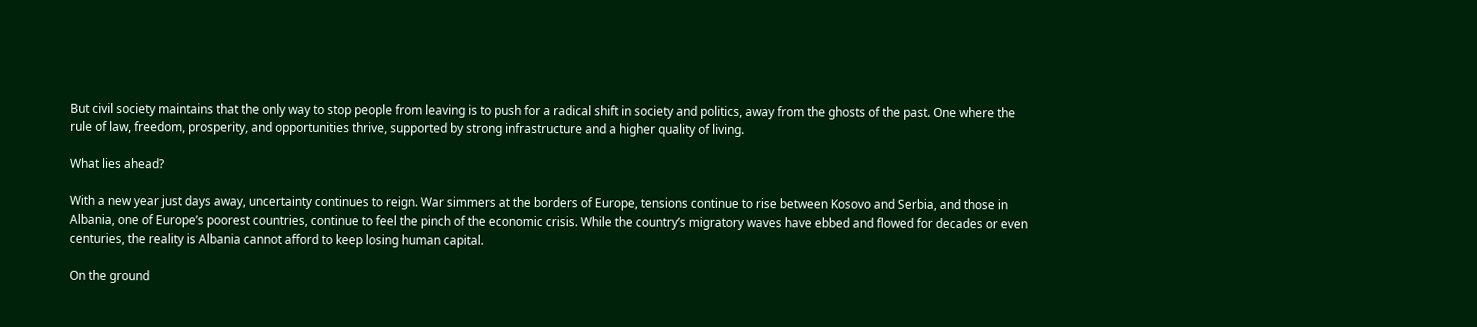But civil society maintains that the only way to stop people from leaving is to push for a radical shift in society and politics, away from the ghosts of the past. One where the rule of law, freedom, prosperity, and opportunities thrive, supported by strong infrastructure and a higher quality of living.

What lies ahead?

With a new year just days away, uncertainty continues to reign. War simmers at the borders of Europe, tensions continue to rise between Kosovo and Serbia, and those in Albania, one of Europe’s poorest countries, continue to feel the pinch of the economic crisis. While the country’s migratory waves have ebbed and flowed for decades or even centuries, the reality is Albania cannot afford to keep losing human capital.

On the ground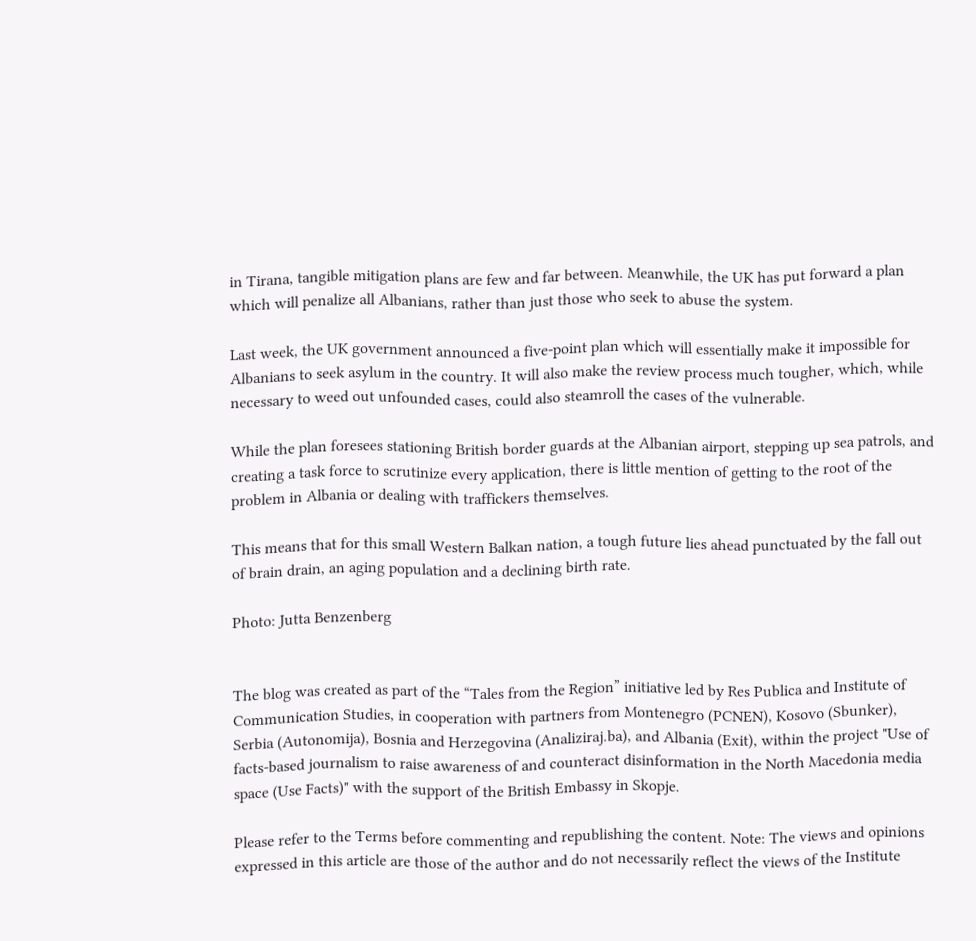in Tirana, tangible mitigation plans are few and far between. Meanwhile, the UK has put forward a plan which will penalize all Albanians, rather than just those who seek to abuse the system.

Last week, the UK government announced a five-point plan which will essentially make it impossible for Albanians to seek asylum in the country. It will also make the review process much tougher, which, while necessary to weed out unfounded cases, could also steamroll the cases of the vulnerable.

While the plan foresees stationing British border guards at the Albanian airport, stepping up sea patrols, and creating a task force to scrutinize every application, there is little mention of getting to the root of the problem in Albania or dealing with traffickers themselves.

This means that for this small Western Balkan nation, a tough future lies ahead punctuated by the fall out of brain drain, an aging population and a declining birth rate.

Photo: Jutta Benzenberg


The blog was created as part of the “Tales from the Region” initiative led by Res Publica and Institute of Communication Studies, in cooperation with partners from Montenegro (PCNEN), Kosovo (Sbunker), Serbia (Autonomija), Bosnia and Herzegovina (Analiziraj.ba), and Albania (Exit), within the project "Use of facts-based journalism to raise awareness of and counteract disinformation in the North Macedonia media space (Use Facts)" with the support of the British Embassy in Skopje.

Please refer to the Terms before commenting and republishing the content. Note: The views and opinions expressed in this article are those of the author and do not necessarily reflect the views of the Institute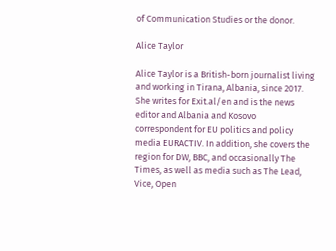of Communication Studies or the donor.

Alice Taylor

Alice Taylor is a British-born journalist living and working in Tirana, Albania, since 2017. She writes for Exit.al/en and is the news editor and Albania and Kosovo correspondent for EU politics and policy media EURACTIV. In addition, she covers the region for DW, BBC, and occasionally The Times, as well as media such as The Lead, Vice, Open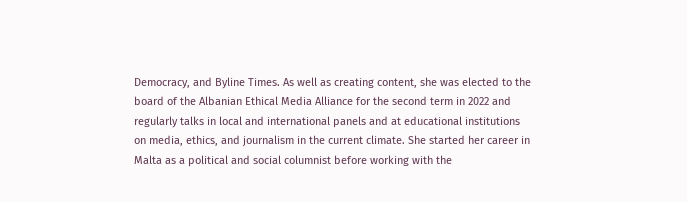Democracy, and Byline Times. As well as creating content, she was elected to the board of the Albanian Ethical Media Alliance for the second term in 2022 and regularly talks in local and international panels and at educational institutions on media, ethics, and journalism in the current climate. She started her career in Malta as a political and social columnist before working with the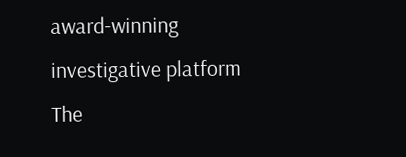award-winning investigative platform The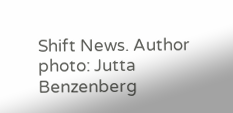Shift News. Author photo: Jutta Benzenberg